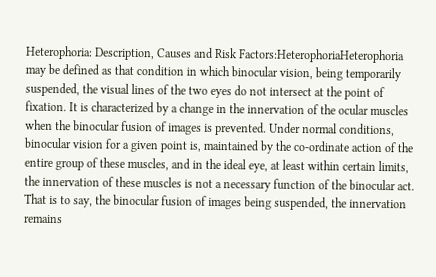Heterophoria: Description, Causes and Risk Factors:HeterophoriaHeterophoria may be defined as that condition in which binocular vision, being temporarily suspended, the visual lines of the two eyes do not intersect at the point of fixation. It is characterized by a change in the innervation of the ocular muscles when the binocular fusion of images is prevented. Under normal conditions, binocular vision for a given point is, maintained by the co-ordinate action of the entire group of these muscles, and in the ideal eye, at least within certain limits, the innervation of these muscles is not a necessary function of the binocular act. That is to say, the binocular fusion of images being suspended, the innervation remains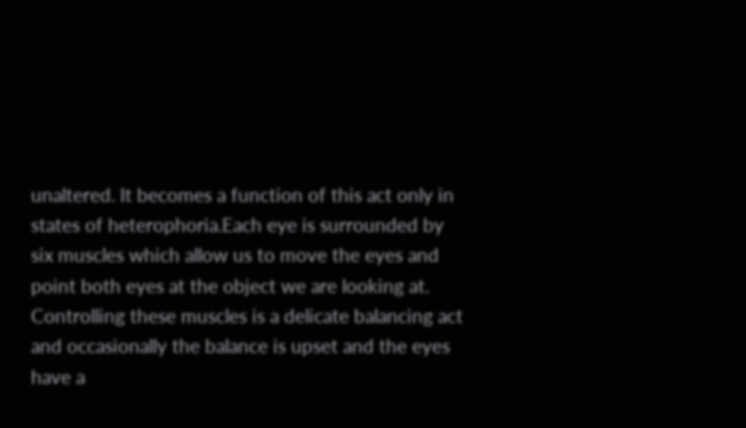unaltered. It becomes a function of this act only in states of heterophoria.Each eye is surrounded by six muscles which allow us to move the eyes and point both eyes at the object we are looking at. Controlling these muscles is a delicate balancing act and occasionally the balance is upset and the eyes have a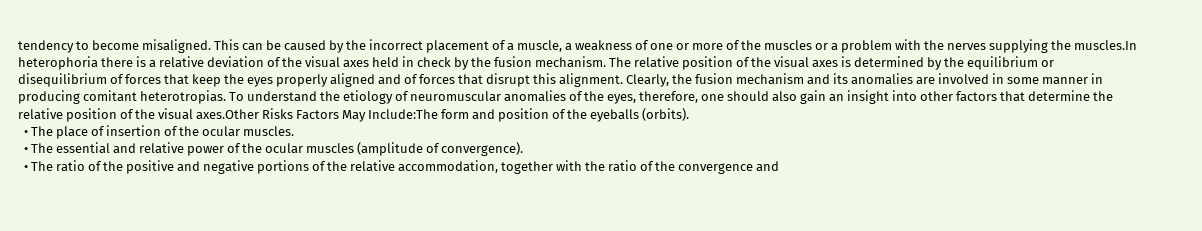tendency to become misaligned. This can be caused by the incorrect placement of a muscle, a weakness of one or more of the muscles or a problem with the nerves supplying the muscles.In heterophoria there is a relative deviation of the visual axes held in check by the fusion mechanism. The relative position of the visual axes is determined by the equilibrium or disequilibrium of forces that keep the eyes properly aligned and of forces that disrupt this alignment. Clearly, the fusion mechanism and its anomalies are involved in some manner in producing comitant heterotropias. To understand the etiology of neuromuscular anomalies of the eyes, therefore, one should also gain an insight into other factors that determine the relative position of the visual axes.Other Risks Factors May Include:The form and position of the eyeballs (orbits).
  • The place of insertion of the ocular muscles.
  • The essential and relative power of the ocular muscles (amplitude of convergence).
  • The ratio of the positive and negative portions of the relative accommodation, together with the ratio of the convergence and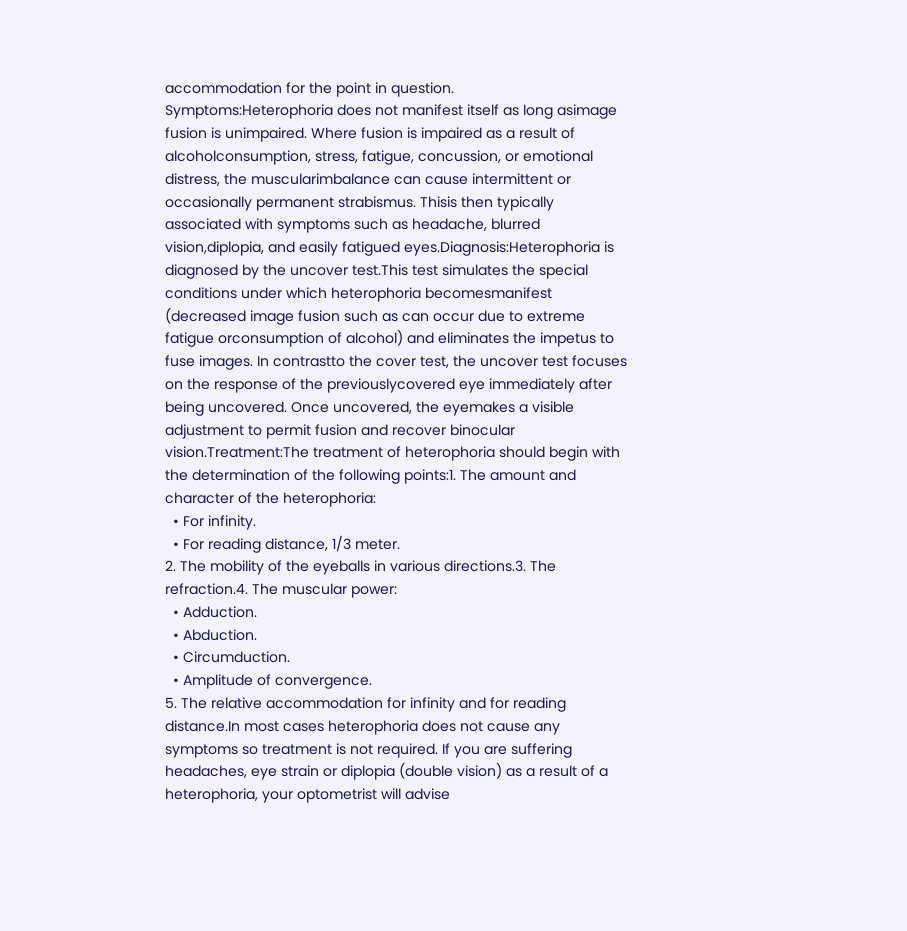accommodation for the point in question.
Symptoms:Heterophoria does not manifest itself as long asimage fusion is unimpaired. Where fusion is impaired as a result of alcoholconsumption, stress, fatigue, concussion, or emotional distress, the muscularimbalance can cause intermittent or occasionally permanent strabismus. Thisis then typically associated with symptoms such as headache, blurred vision,diplopia, and easily fatigued eyes.Diagnosis:Heterophoria is diagnosed by the uncover test.This test simulates the special conditions under which heterophoria becomesmanifest (decreased image fusion such as can occur due to extreme fatigue orconsumption of alcohol) and eliminates the impetus to fuse images. In contrastto the cover test, the uncover test focuses on the response of the previouslycovered eye immediately after being uncovered. Once uncovered, the eyemakes a visible adjustment to permit fusion and recover binocular vision.Treatment:The treatment of heterophoria should begin with the determination of the following points:1. The amount and character of the heterophoria:
  • For infinity.
  • For reading distance, 1/3 meter.
2. The mobility of the eyeballs in various directions.3. The refraction.4. The muscular power:
  • Adduction.
  • Abduction.
  • Circumduction.
  • Amplitude of convergence.
5. The relative accommodation for infinity and for reading distance.In most cases heterophoria does not cause any symptoms so treatment is not required. If you are suffering headaches, eye strain or diplopia (double vision) as a result of a heterophoria, your optometrist will advise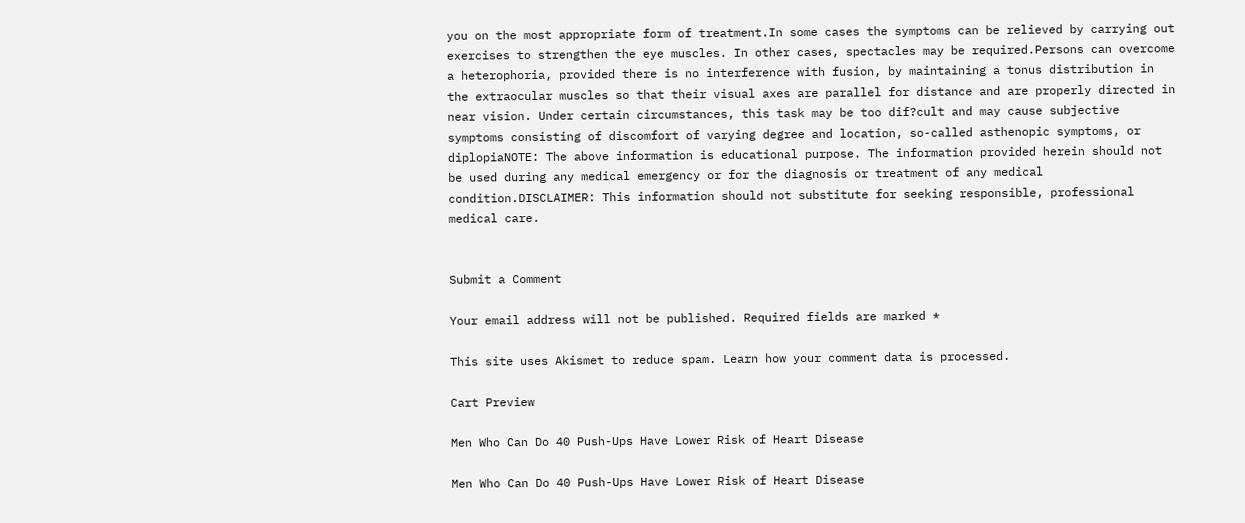you on the most appropriate form of treatment.In some cases the symptoms can be relieved by carrying out exercises to strengthen the eye muscles. In other cases, spectacles may be required.Persons can overcome a heterophoria, provided there is no interference with fusion, by maintaining a tonus distribution in the extraocular muscles so that their visual axes are parallel for distance and are properly directed in near vision. Under certain circumstances, this task may be too dif?cult and may cause subjective symptoms consisting of discomfort of varying degree and location, so-called asthenopic symptoms, or diplopiaNOTE: The above information is educational purpose. The information provided herein should not be used during any medical emergency or for the diagnosis or treatment of any medical condition.DISCLAIMER: This information should not substitute for seeking responsible, professional medical care.


Submit a Comment

Your email address will not be published. Required fields are marked *

This site uses Akismet to reduce spam. Learn how your comment data is processed.

Cart Preview

Men Who Can Do 40 Push-Ups Have Lower Risk of Heart Disease

Men Who Can Do 40 Push-Ups Have Lower Risk of Heart Disease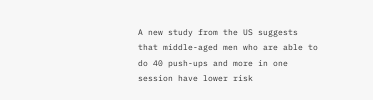A new study from the US suggests that middle-aged men who are able to do 40 push-ups and more in one session have lower risk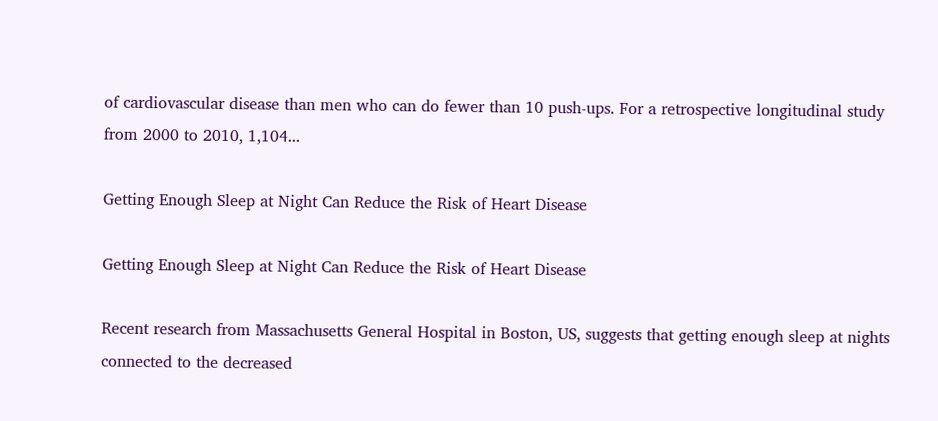of cardiovascular disease than men who can do fewer than 10 push-ups. For a retrospective longitudinal study from 2000 to 2010, 1,104...

Getting Enough Sleep at Night Can Reduce the Risk of Heart Disease

Getting Enough Sleep at Night Can Reduce the Risk of Heart Disease

Recent research from Massachusetts General Hospital in Boston, US, suggests that getting enough sleep at nights connected to the decreased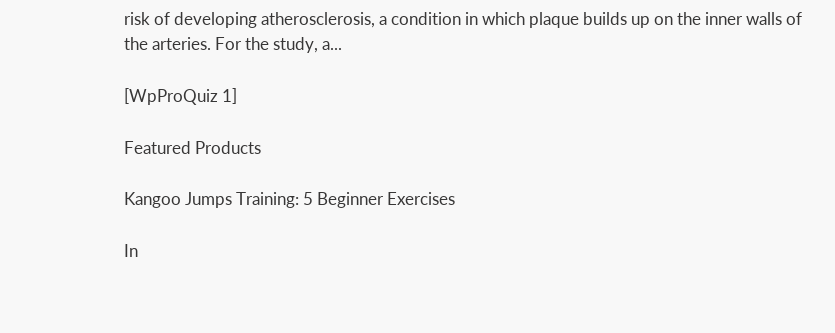risk of developing atherosclerosis, a condition in which plaque builds up on the inner walls of the arteries. For the study, a...

[WpProQuiz 1]

Featured Products

Kangoo Jumps Training: 5 Beginner Exercises

In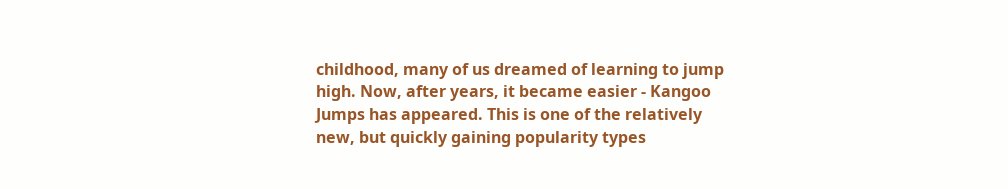childhood, many of us dreamed of learning to jump high. Now, after years, it became easier - Kangoo Jumps has appeared. This is one of the relatively new, but quickly gaining popularity types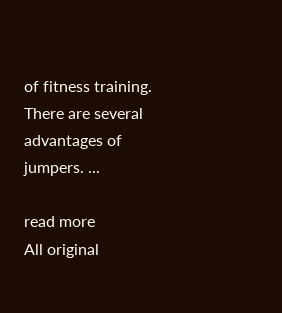of fitness training. There are several advantages of jumpers. ...

read more
All original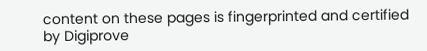content on these pages is fingerprinted and certified by Digiprove